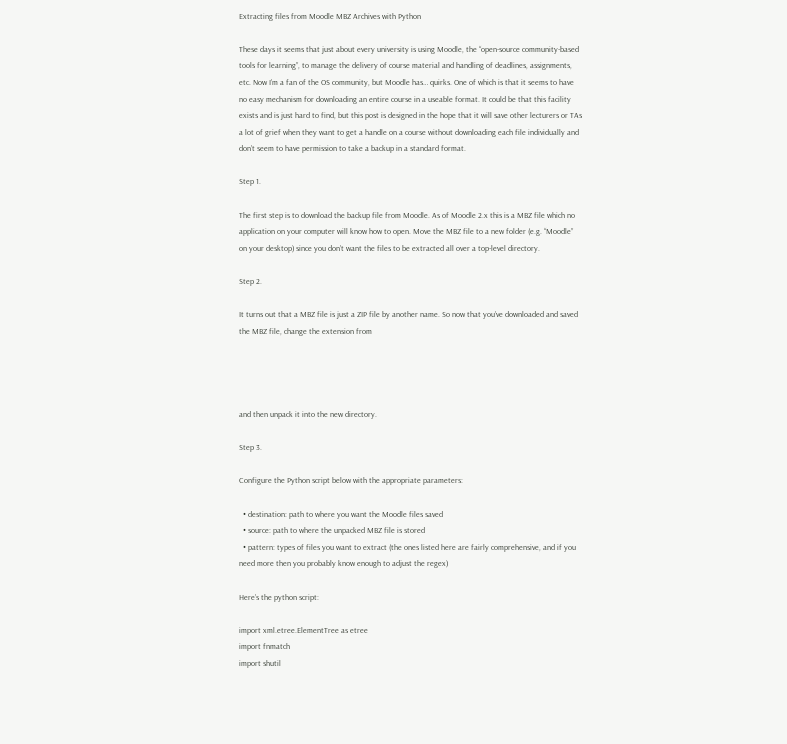Extracting files from Moodle MBZ Archives with Python

These days it seems that just about every university is using Moodle, the “open-source community-based tools for learning”, to manage the delivery of course material and handling of deadlines, assignments, etc. Now I’m a fan of the OS community, but Moodle has… quirks. One of which is that it seems to have no easy mechanism for downloading an entire course in a useable format. It could be that this facility exists and is just hard to find, but this post is designed in the hope that it will save other lecturers or TAs a lot of grief when they want to get a handle on a course without downloading each file individually and don’t seem to have permission to take a backup in a standard format.

Step 1.

The first step is to download the backup file from Moodle. As of Moodle 2.x this is a MBZ file which no application on your computer will know how to open. Move the MBZ file to a new folder (e.g. “Moodle” on your desktop) since you don’t want the files to be extracted all over a top-level directory.

Step 2.

It turns out that a MBZ file is just a ZIP file by another name. So now that you’ve downloaded and saved the MBZ file, change the extension from




and then unpack it into the new directory.

Step 3.

Configure the Python script below with the appropriate parameters:

  • destination: path to where you want the Moodle files saved
  • source: path to where the unpacked MBZ file is stored
  • pattern: types of files you want to extract (the ones listed here are fairly comprehensive, and if you need more then you probably know enough to adjust the regex)

Here’s the python script:

import xml.etree.ElementTree as etree
import fnmatch
import shutil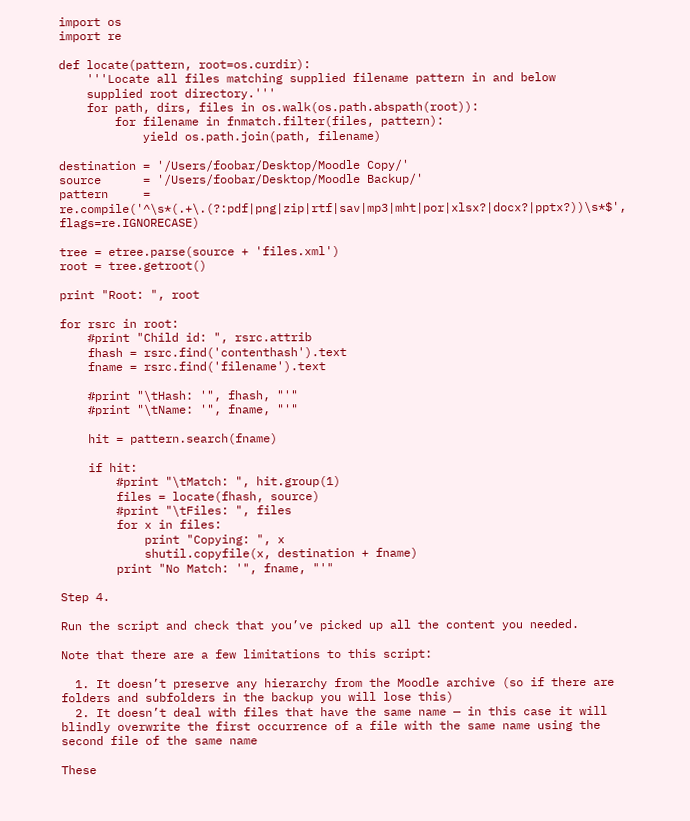import os
import re

def locate(pattern, root=os.curdir):
    '''Locate all files matching supplied filename pattern in and below
    supplied root directory.'''
    for path, dirs, files in os.walk(os.path.abspath(root)):
        for filename in fnmatch.filter(files, pattern):
            yield os.path.join(path, filename)

destination = '/Users/foobar/Desktop/Moodle Copy/'
source      = '/Users/foobar/Desktop/Moodle Backup/'
pattern     = re.compile('^\s*(.+\.(?:pdf|png|zip|rtf|sav|mp3|mht|por|xlsx?|docx?|pptx?))\s*$', flags=re.IGNORECASE)

tree = etree.parse(source + 'files.xml')
root = tree.getroot()

print "Root: ", root

for rsrc in root:
    #print "Child id: ", rsrc.attrib
    fhash = rsrc.find('contenthash').text
    fname = rsrc.find('filename').text

    #print "\tHash: '", fhash, "'"
    #print "\tName: '", fname, "'"

    hit = pattern.search(fname)

    if hit:
        #print "\tMatch: ", hit.group(1)
        files = locate(fhash, source)
        #print "\tFiles: ", files
        for x in files:
            print "Copying: ", x
            shutil.copyfile(x, destination + fname)
        print "No Match: '", fname, "'"

Step 4.

Run the script and check that you’ve picked up all the content you needed.

Note that there are a few limitations to this script:

  1. It doesn’t preserve any hierarchy from the Moodle archive (so if there are folders and subfolders in the backup you will lose this)
  2. It doesn’t deal with files that have the same name — in this case it will blindly overwrite the first occurrence of a file with the same name using the second file of the same name

These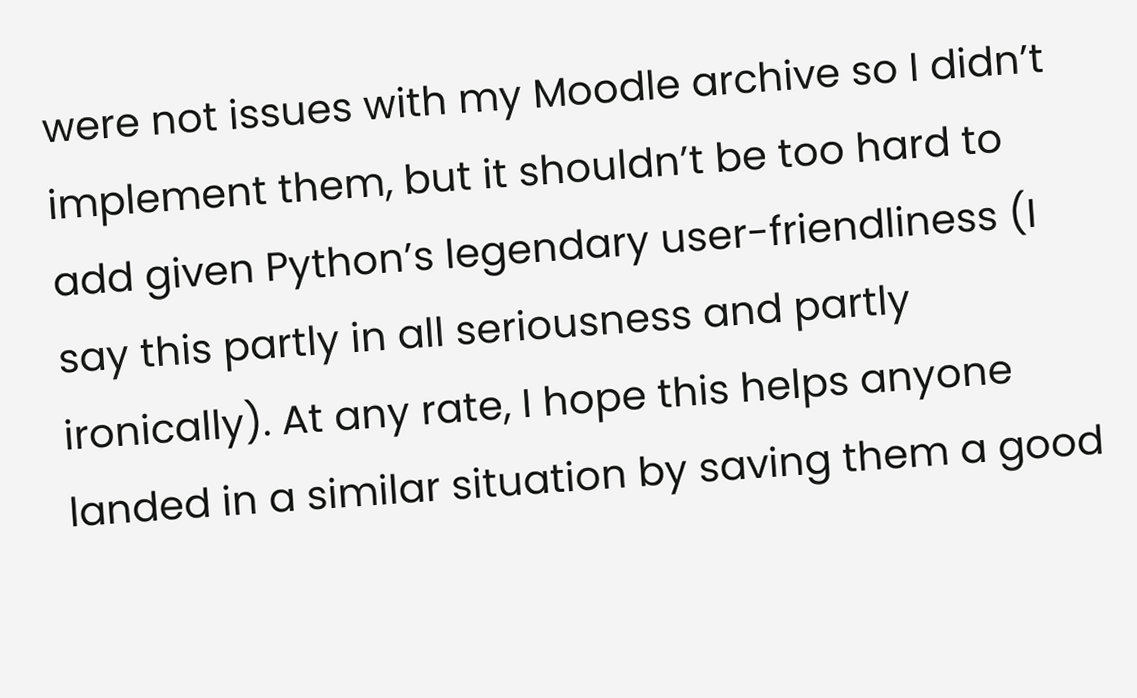were not issues with my Moodle archive so I didn’t implement them, but it shouldn’t be too hard to add given Python’s legendary user-friendliness (I say this partly in all seriousness and partly ironically). At any rate, I hope this helps anyone landed in a similar situation by saving them a good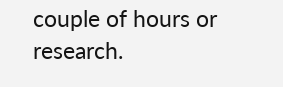couple of hours or research.